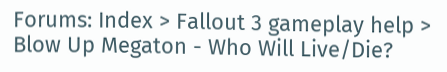Forums: Index > Fallout 3 gameplay help > Blow Up Megaton - Who Will Live/Die?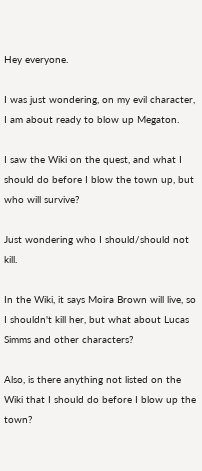Hey everyone.

I was just wondering, on my evil character, I am about ready to blow up Megaton.

I saw the Wiki on the quest, and what I should do before I blow the town up, but who will survive?

Just wondering who I should/should not kill.

In the Wiki, it says Moira Brown will live, so I shouldn't kill her, but what about Lucas Simms and other characters?

Also, is there anything not listed on the Wiki that I should do before I blow up the town?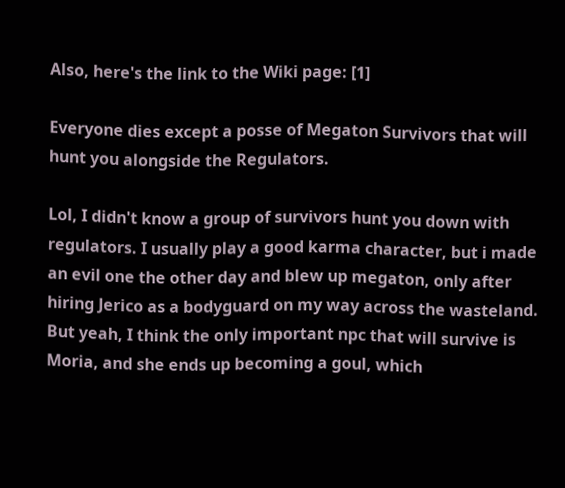Also, here's the link to the Wiki page: [1]

Everyone dies except a posse of Megaton Survivors that will hunt you alongside the Regulators.

Lol, I didn't know a group of survivors hunt you down with regulators. I usually play a good karma character, but i made an evil one the other day and blew up megaton, only after hiring Jerico as a bodyguard on my way across the wasteland. But yeah, I think the only important npc that will survive is Moria, and she ends up becoming a goul, which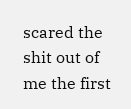scared the shit out of me the first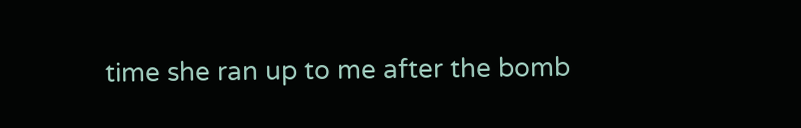time she ran up to me after the bomb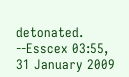detonated. --Esscex 03:55, 31 January 2009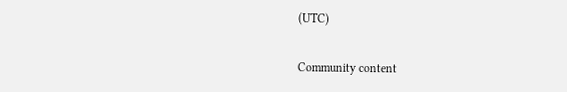(UTC)

Community content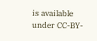is available under CC-BY-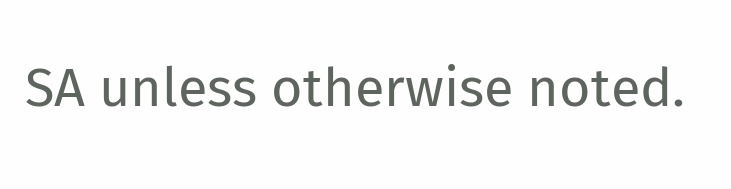SA unless otherwise noted.